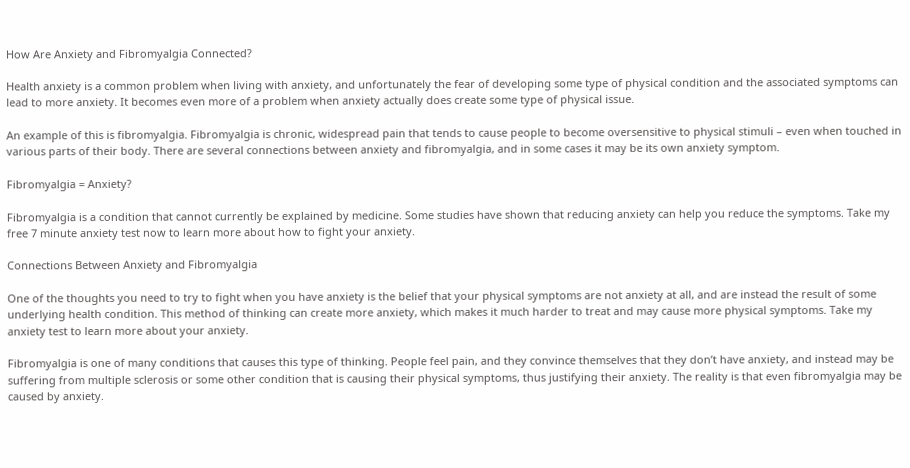How Are Anxiety and Fibromyalgia Connected?

Health anxiety is a common problem when living with anxiety, and unfortunately the fear of developing some type of physical condition and the associated symptoms can lead to more anxiety. It becomes even more of a problem when anxiety actually does create some type of physical issue.

An example of this is fibromyalgia. Fibromyalgia is chronic, widespread pain that tends to cause people to become oversensitive to physical stimuli – even when touched in various parts of their body. There are several connections between anxiety and fibromyalgia, and in some cases it may be its own anxiety symptom.

Fibromyalgia = Anxiety?

Fibromyalgia is a condition that cannot currently be explained by medicine. Some studies have shown that reducing anxiety can help you reduce the symptoms. Take my free 7 minute anxiety test now to learn more about how to fight your anxiety.

Connections Between Anxiety and Fibromyalgia

One of the thoughts you need to try to fight when you have anxiety is the belief that your physical symptoms are not anxiety at all, and are instead the result of some underlying health condition. This method of thinking can create more anxiety, which makes it much harder to treat and may cause more physical symptoms. Take my anxiety test to learn more about your anxiety.

Fibromyalgia is one of many conditions that causes this type of thinking. People feel pain, and they convince themselves that they don’t have anxiety, and instead may be suffering from multiple sclerosis or some other condition that is causing their physical symptoms, thus justifying their anxiety. The reality is that even fibromyalgia may be caused by anxiety.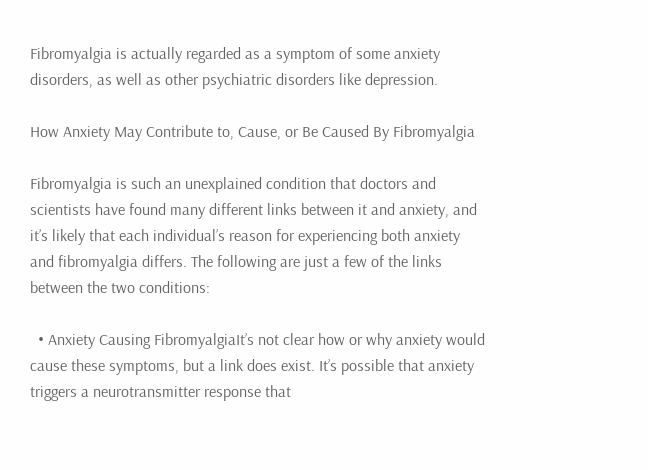Fibromyalgia is actually regarded as a symptom of some anxiety disorders, as well as other psychiatric disorders like depression.

How Anxiety May Contribute to, Cause, or Be Caused By Fibromyalgia

Fibromyalgia is such an unexplained condition that doctors and scientists have found many different links between it and anxiety, and it’s likely that each individual’s reason for experiencing both anxiety and fibromyalgia differs. The following are just a few of the links between the two conditions:

  • Anxiety Causing FibromyalgiaIt’s not clear how or why anxiety would cause these symptoms, but a link does exist. It’s possible that anxiety triggers a neurotransmitter response that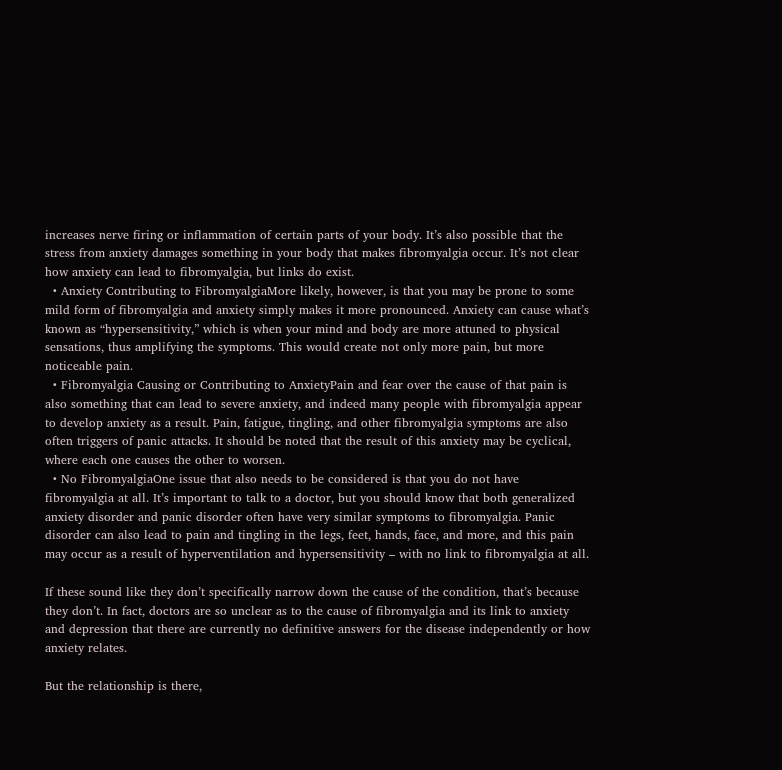increases nerve firing or inflammation of certain parts of your body. It’s also possible that the stress from anxiety damages something in your body that makes fibromyalgia occur. It’s not clear how anxiety can lead to fibromyalgia, but links do exist.
  • Anxiety Contributing to FibromyalgiaMore likely, however, is that you may be prone to some mild form of fibromyalgia and anxiety simply makes it more pronounced. Anxiety can cause what’s known as “hypersensitivity,” which is when your mind and body are more attuned to physical sensations, thus amplifying the symptoms. This would create not only more pain, but more noticeable pain.
  • Fibromyalgia Causing or Contributing to AnxietyPain and fear over the cause of that pain is also something that can lead to severe anxiety, and indeed many people with fibromyalgia appear to develop anxiety as a result. Pain, fatigue, tingling, and other fibromyalgia symptoms are also often triggers of panic attacks. It should be noted that the result of this anxiety may be cyclical, where each one causes the other to worsen.
  • No FibromyalgiaOne issue that also needs to be considered is that you do not have fibromyalgia at all. It’s important to talk to a doctor, but you should know that both generalized anxiety disorder and panic disorder often have very similar symptoms to fibromyalgia. Panic disorder can also lead to pain and tingling in the legs, feet, hands, face, and more, and this pain may occur as a result of hyperventilation and hypersensitivity – with no link to fibromyalgia at all.

If these sound like they don’t specifically narrow down the cause of the condition, that’s because they don’t. In fact, doctors are so unclear as to the cause of fibromyalgia and its link to anxiety and depression that there are currently no definitive answers for the disease independently or how anxiety relates.

But the relationship is there,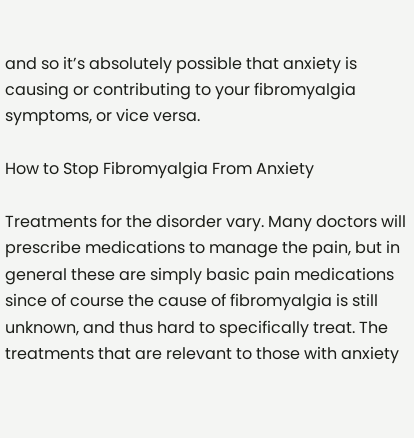and so it’s absolutely possible that anxiety is causing or contributing to your fibromyalgia symptoms, or vice versa.

How to Stop Fibromyalgia From Anxiety

Treatments for the disorder vary. Many doctors will prescribe medications to manage the pain, but in general these are simply basic pain medications since of course the cause of fibromyalgia is still unknown, and thus hard to specifically treat. The treatments that are relevant to those with anxiety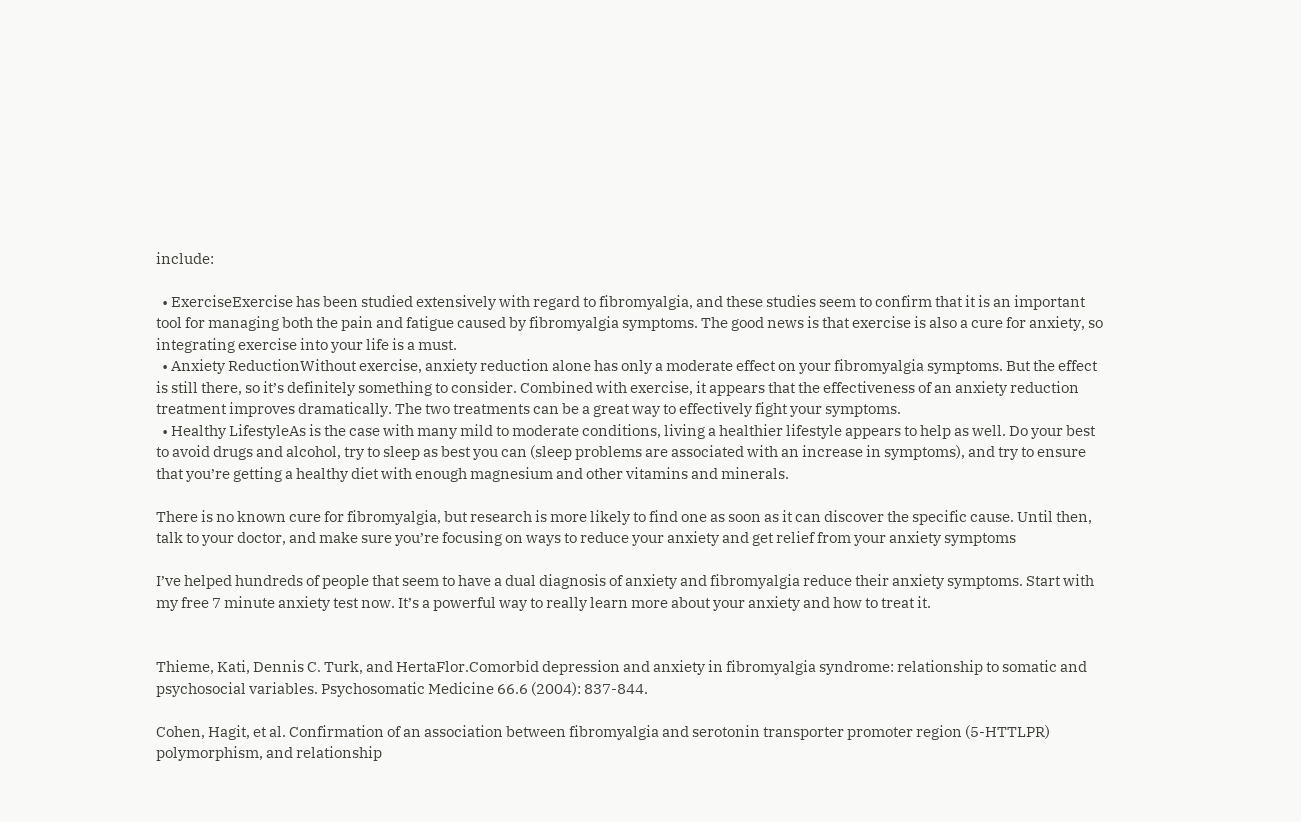include:

  • ExerciseExercise has been studied extensively with regard to fibromyalgia, and these studies seem to confirm that it is an important tool for managing both the pain and fatigue caused by fibromyalgia symptoms. The good news is that exercise is also a cure for anxiety, so integrating exercise into your life is a must.
  • Anxiety ReductionWithout exercise, anxiety reduction alone has only a moderate effect on your fibromyalgia symptoms. But the effect is still there, so it’s definitely something to consider. Combined with exercise, it appears that the effectiveness of an anxiety reduction treatment improves dramatically. The two treatments can be a great way to effectively fight your symptoms.
  • Healthy LifestyleAs is the case with many mild to moderate conditions, living a healthier lifestyle appears to help as well. Do your best to avoid drugs and alcohol, try to sleep as best you can (sleep problems are associated with an increase in symptoms), and try to ensure that you’re getting a healthy diet with enough magnesium and other vitamins and minerals.

There is no known cure for fibromyalgia, but research is more likely to find one as soon as it can discover the specific cause. Until then, talk to your doctor, and make sure you’re focusing on ways to reduce your anxiety and get relief from your anxiety symptoms

I’ve helped hundreds of people that seem to have a dual diagnosis of anxiety and fibromyalgia reduce their anxiety symptoms. Start with my free 7 minute anxiety test now. It’s a powerful way to really learn more about your anxiety and how to treat it.


Thieme, Kati, Dennis C. Turk, and HertaFlor.Comorbid depression and anxiety in fibromyalgia syndrome: relationship to somatic and psychosocial variables. Psychosomatic Medicine 66.6 (2004): 837-844.

Cohen, Hagit, et al. Confirmation of an association between fibromyalgia and serotonin transporter promoter region (5-HTTLPR) polymorphism, and relationship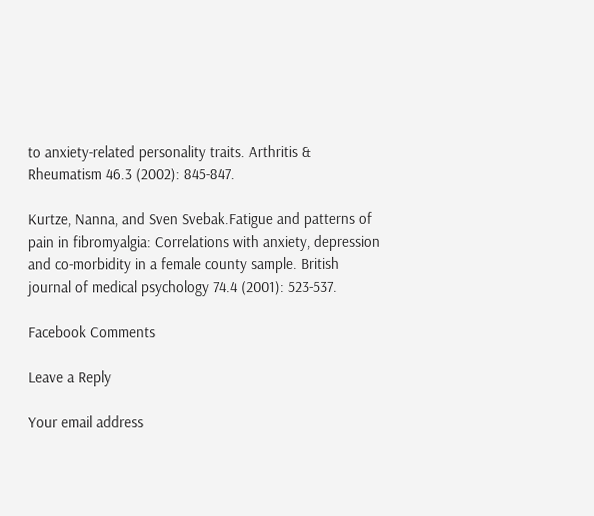to anxiety-related personality traits. Arthritis & Rheumatism 46.3 (2002): 845-847.

Kurtze, Nanna, and Sven Svebak.Fatigue and patterns of pain in fibromyalgia: Correlations with anxiety, depression and co-morbidity in a female county sample. British journal of medical psychology 74.4 (2001): 523-537.

Facebook Comments

Leave a Reply

Your email address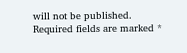will not be published. Required fields are marked *